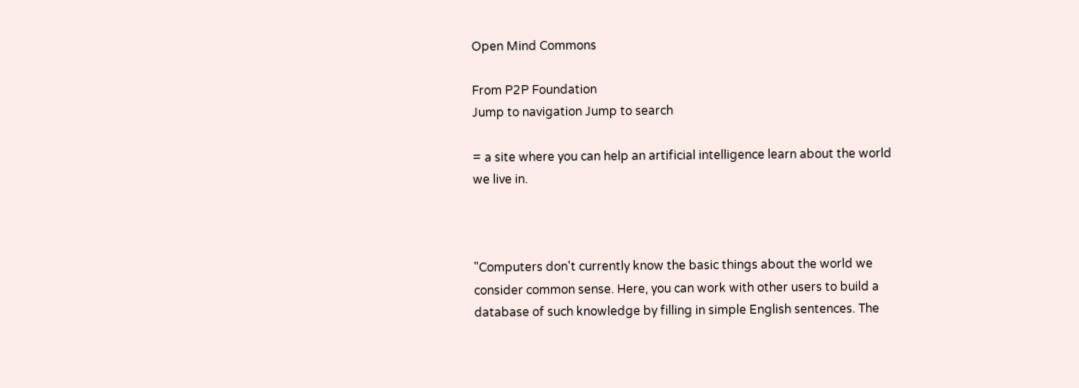Open Mind Commons

From P2P Foundation
Jump to navigation Jump to search

= a site where you can help an artificial intelligence learn about the world we live in.



"Computers don't currently know the basic things about the world we consider common sense. Here, you can work with other users to build a database of such knowledge by filling in simple English sentences. The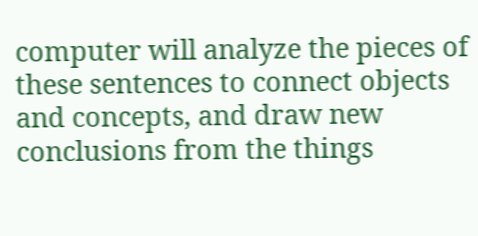computer will analyze the pieces of these sentences to connect objects and concepts, and draw new conclusions from the things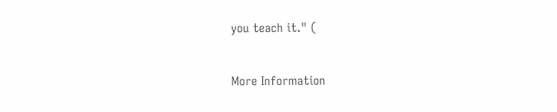you teach it." (

More Information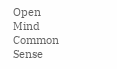Open Mind Common Sense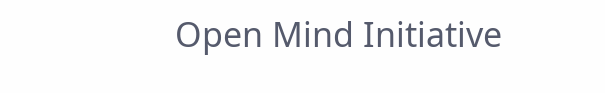Open Mind Initiative